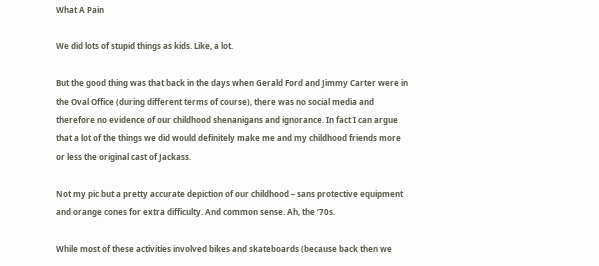What A Pain

We did lots of stupid things as kids. Like, a lot.

But the good thing was that back in the days when Gerald Ford and Jimmy Carter were in the Oval Office (during different terms of course), there was no social media and therefore no evidence of our childhood shenanigans and ignorance. In fact I can argue that a lot of the things we did would definitely make me and my childhood friends more or less the original cast of Jackass.

Not my pic but a pretty accurate depiction of our childhood – sans protective equipment and orange cones for extra difficulty. And common sense. Ah, the ‘70s.

While most of these activities involved bikes and skateboards (because back then we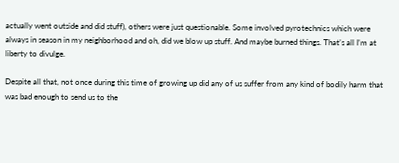actually went outside and did stuff), others were just questionable. Some involved pyrotechnics which were always in season in my neighborhood and oh, did we blow up stuff. And maybe burned things. That’s all I’m at liberty to divulge.

Despite all that, not once during this time of growing up did any of us suffer from any kind of bodily harm that was bad enough to send us to the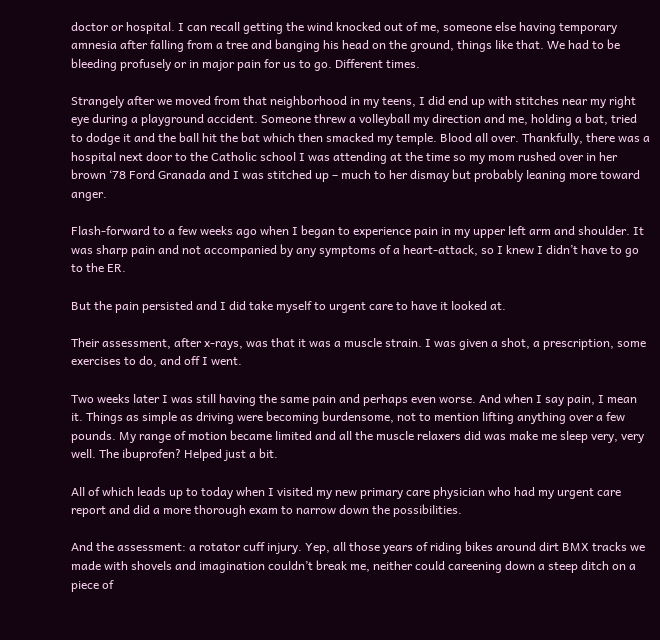doctor or hospital. I can recall getting the wind knocked out of me, someone else having temporary amnesia after falling from a tree and banging his head on the ground, things like that. We had to be bleeding profusely or in major pain for us to go. Different times.

Strangely after we moved from that neighborhood in my teens, I did end up with stitches near my right eye during a playground accident. Someone threw a volleyball my direction and me, holding a bat, tried to dodge it and the ball hit the bat which then smacked my temple. Blood all over. Thankfully, there was a hospital next door to the Catholic school I was attending at the time so my mom rushed over in her brown ‘78 Ford Granada and I was stitched up – much to her dismay but probably leaning more toward anger.

Flash-forward to a few weeks ago when I began to experience pain in my upper left arm and shoulder. It was sharp pain and not accompanied by any symptoms of a heart-attack, so I knew I didn’t have to go to the ER.

But the pain persisted and I did take myself to urgent care to have it looked at.

Their assessment, after x-rays, was that it was a muscle strain. I was given a shot, a prescription, some exercises to do, and off I went.

Two weeks later I was still having the same pain and perhaps even worse. And when I say pain, I mean it. Things as simple as driving were becoming burdensome, not to mention lifting anything over a few pounds. My range of motion became limited and all the muscle relaxers did was make me sleep very, very well. The ibuprofen? Helped just a bit.

All of which leads up to today when I visited my new primary care physician who had my urgent care report and did a more thorough exam to narrow down the possibilities.

And the assessment: a rotator cuff injury. Yep, all those years of riding bikes around dirt BMX tracks we made with shovels and imagination couldn’t break me, neither could careening down a steep ditch on a piece of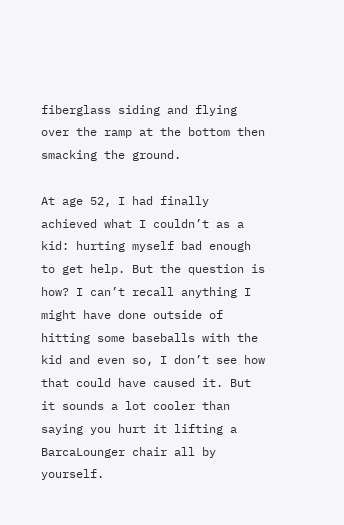fiberglass siding and flying over the ramp at the bottom then smacking the ground.

At age 52, I had finally achieved what I couldn’t as a kid: hurting myself bad enough to get help. But the question is how? I can’t recall anything I might have done outside of hitting some baseballs with the kid and even so, I don’t see how that could have caused it. But it sounds a lot cooler than saying you hurt it lifting a BarcaLounger chair all by yourself.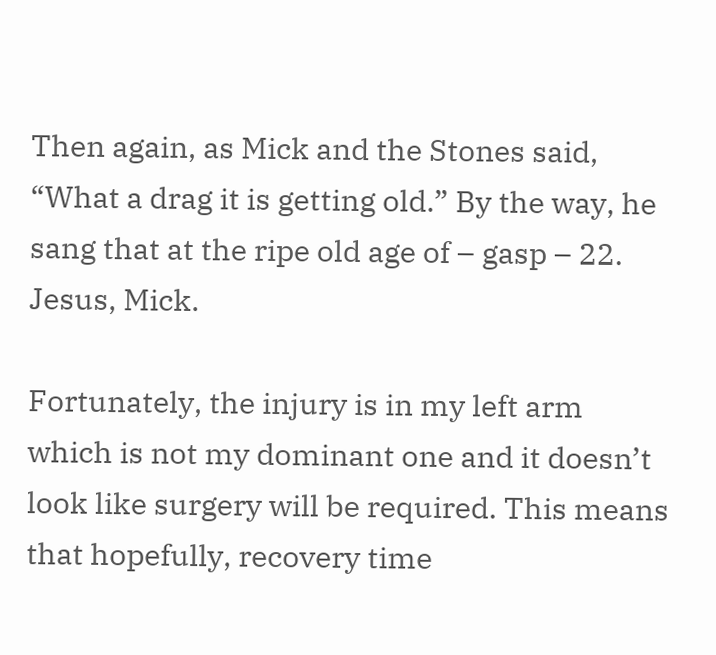Then again, as Mick and the Stones said, “What a drag it is getting old.” By the way, he sang that at the ripe old age of – gasp – 22. Jesus, Mick.

Fortunately, the injury is in my left arm which is not my dominant one and it doesn’t look like surgery will be required. This means that hopefully, recovery time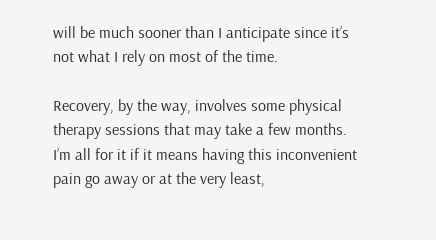will be much sooner than I anticipate since it’s not what I rely on most of the time.

Recovery, by the way, involves some physical therapy sessions that may take a few months. I’m all for it if it means having this inconvenient pain go away or at the very least,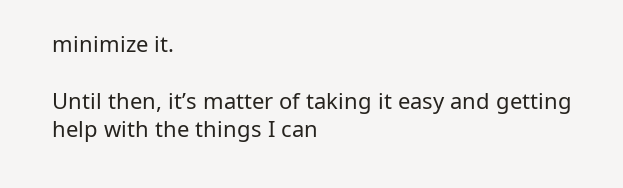minimize it.

Until then, it’s matter of taking it easy and getting help with the things I can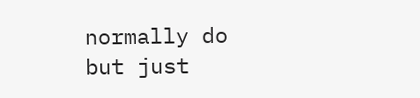normally do but just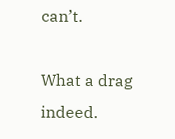can’t.

What a drag indeed.